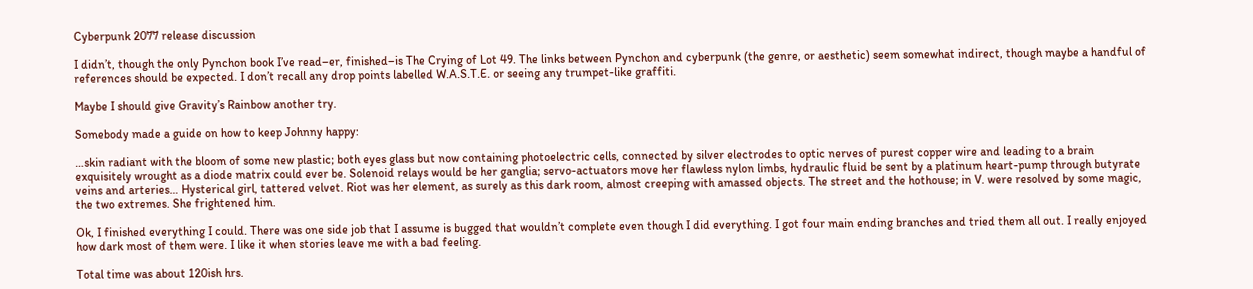Cyberpunk 2077 release discussion

I didn’t, though the only Pynchon book I’ve read–er, finished–is The Crying of Lot 49. The links between Pynchon and cyberpunk (the genre, or aesthetic) seem somewhat indirect, though maybe a handful of references should be expected. I don’t recall any drop points labelled W.A.S.T.E. or seeing any trumpet-like graffiti.

Maybe I should give Gravity’s Rainbow another try.

Somebody made a guide on how to keep Johnny happy:

…skin radiant with the bloom of some new plastic; both eyes glass but now containing photoelectric cells, connected by silver electrodes to optic nerves of purest copper wire and leading to a brain exquisitely wrought as a diode matrix could ever be. Solenoid relays would be her ganglia; servo-actuators move her flawless nylon limbs, hydraulic fluid be sent by a platinum heart-pump through butyrate veins and arteries… Hysterical girl, tattered velvet. Riot was her element, as surely as this dark room, almost creeping with amassed objects. The street and the hothouse; in V. were resolved by some magic, the two extremes. She frightened him.

Ok, I finished everything I could. There was one side job that I assume is bugged that wouldn’t complete even though I did everything. I got four main ending branches and tried them all out. I really enjoyed how dark most of them were. I like it when stories leave me with a bad feeling.

Total time was about 120ish hrs.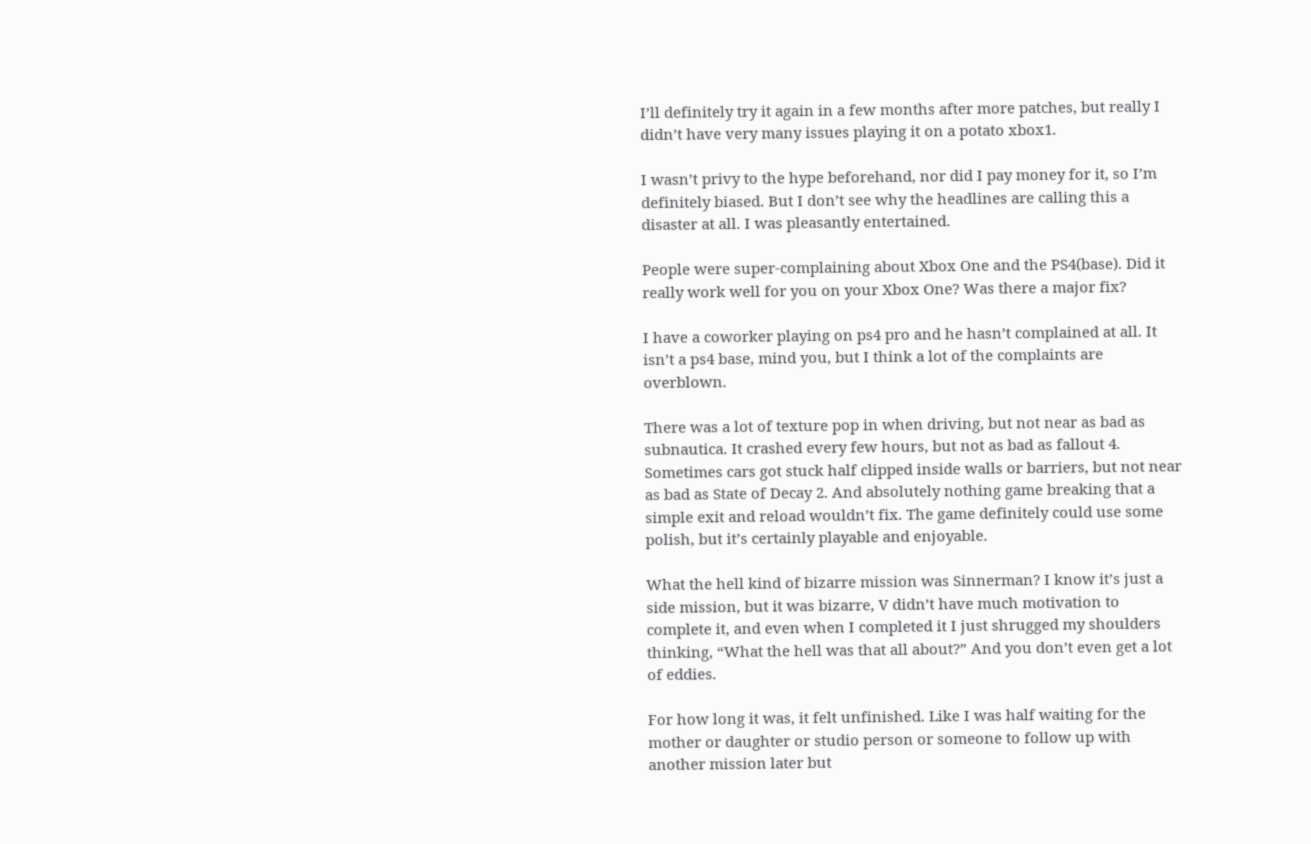I’ll definitely try it again in a few months after more patches, but really I didn’t have very many issues playing it on a potato xbox1.

I wasn’t privy to the hype beforehand, nor did I pay money for it, so I’m definitely biased. But I don’t see why the headlines are calling this a disaster at all. I was pleasantly entertained.

People were super-complaining about Xbox One and the PS4(base). Did it really work well for you on your Xbox One? Was there a major fix?

I have a coworker playing on ps4 pro and he hasn’t complained at all. It isn’t a ps4 base, mind you, but I think a lot of the complaints are overblown.

There was a lot of texture pop in when driving, but not near as bad as subnautica. It crashed every few hours, but not as bad as fallout 4. Sometimes cars got stuck half clipped inside walls or barriers, but not near as bad as State of Decay 2. And absolutely nothing game breaking that a simple exit and reload wouldn’t fix. The game definitely could use some polish, but it’s certainly playable and enjoyable.

What the hell kind of bizarre mission was Sinnerman? I know it’s just a side mission, but it was bizarre, V didn’t have much motivation to complete it, and even when I completed it I just shrugged my shoulders thinking, “What the hell was that all about?” And you don’t even get a lot of eddies.

For how long it was, it felt unfinished. Like I was half waiting for the mother or daughter or studio person or someone to follow up with another mission later but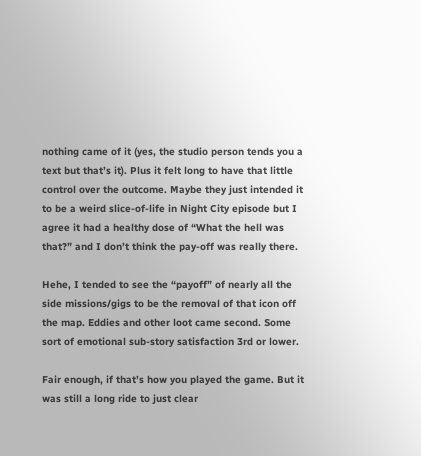nothing came of it (yes, the studio person tends you a text but that’s it). Plus it felt long to have that little control over the outcome. Maybe they just intended it to be a weird slice-of-life in Night City episode but I agree it had a healthy dose of “What the hell was that?” and I don’t think the pay-off was really there.

Hehe, I tended to see the “payoff” of nearly all the side missions/gigs to be the removal of that icon off the map. Eddies and other loot came second. Some sort of emotional sub-story satisfaction 3rd or lower.

Fair enough, if that’s how you played the game. But it was still a long ride to just clear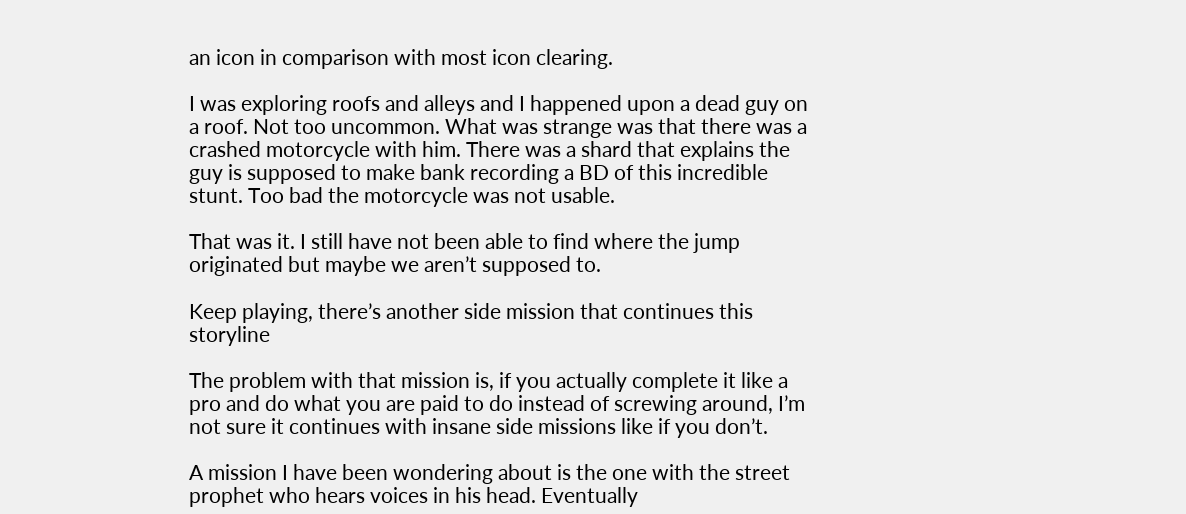an icon in comparison with most icon clearing.

I was exploring roofs and alleys and I happened upon a dead guy on a roof. Not too uncommon. What was strange was that there was a crashed motorcycle with him. There was a shard that explains the guy is supposed to make bank recording a BD of this incredible stunt. Too bad the motorcycle was not usable.

That was it. I still have not been able to find where the jump originated but maybe we aren’t supposed to.

Keep playing, there’s another side mission that continues this storyline

The problem with that mission is, if you actually complete it like a pro and do what you are paid to do instead of screwing around, I’m not sure it continues with insane side missions like if you don’t.

A mission I have been wondering about is the one with the street prophet who hears voices in his head. Eventually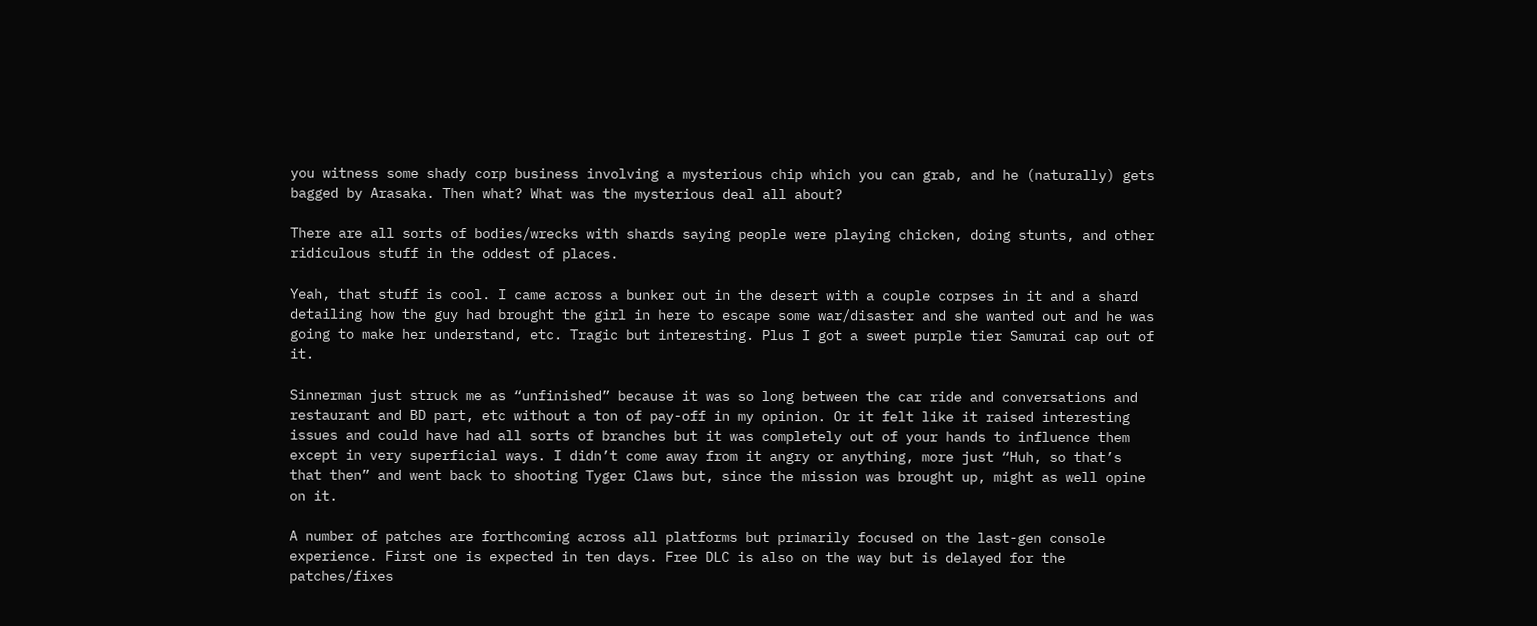you witness some shady corp business involving a mysterious chip which you can grab, and he (naturally) gets bagged by Arasaka. Then what? What was the mysterious deal all about?

There are all sorts of bodies/wrecks with shards saying people were playing chicken, doing stunts, and other ridiculous stuff in the oddest of places.

Yeah, that stuff is cool. I came across a bunker out in the desert with a couple corpses in it and a shard detailing how the guy had brought the girl in here to escape some war/disaster and she wanted out and he was going to make her understand, etc. Tragic but interesting. Plus I got a sweet purple tier Samurai cap out of it.

Sinnerman just struck me as “unfinished” because it was so long between the car ride and conversations and restaurant and BD part, etc without a ton of pay-off in my opinion. Or it felt like it raised interesting issues and could have had all sorts of branches but it was completely out of your hands to influence them except in very superficial ways. I didn’t come away from it angry or anything, more just “Huh, so that’s that then” and went back to shooting Tyger Claws but, since the mission was brought up, might as well opine on it.

A number of patches are forthcoming across all platforms but primarily focused on the last-gen console experience. First one is expected in ten days. Free DLC is also on the way but is delayed for the patches/fixes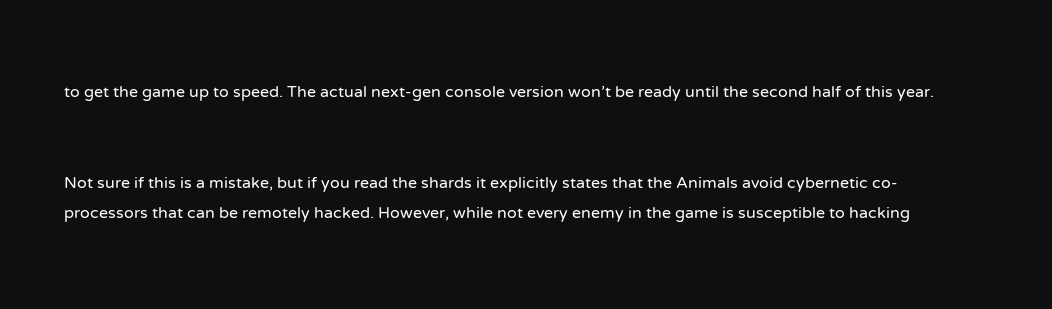to get the game up to speed. The actual next-gen console version won’t be ready until the second half of this year.


Not sure if this is a mistake, but if you read the shards it explicitly states that the Animals avoid cybernetic co-processors that can be remotely hacked. However, while not every enemy in the game is susceptible to hacking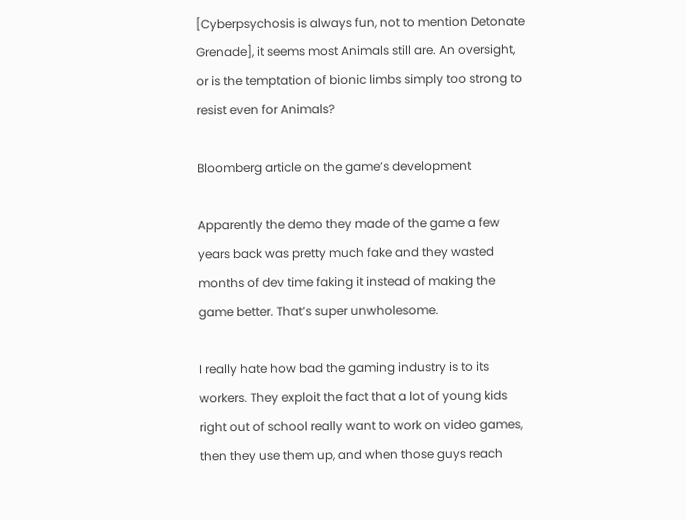[Cyberpsychosis is always fun, not to mention Detonate Grenade], it seems most Animals still are. An oversight, or is the temptation of bionic limbs simply too strong to resist even for Animals?

Bloomberg article on the game’s development

Apparently the demo they made of the game a few years back was pretty much fake and they wasted months of dev time faking it instead of making the game better. That’s super unwholesome.

I really hate how bad the gaming industry is to its workers. They exploit the fact that a lot of young kids right out of school really want to work on video games, then they use them up, and when those guys reach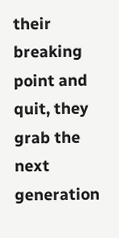their breaking point and quit, they grab the next generation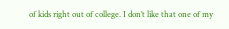of kids right out of college. I don’t like that one of my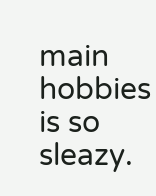main hobbies is so sleazy.